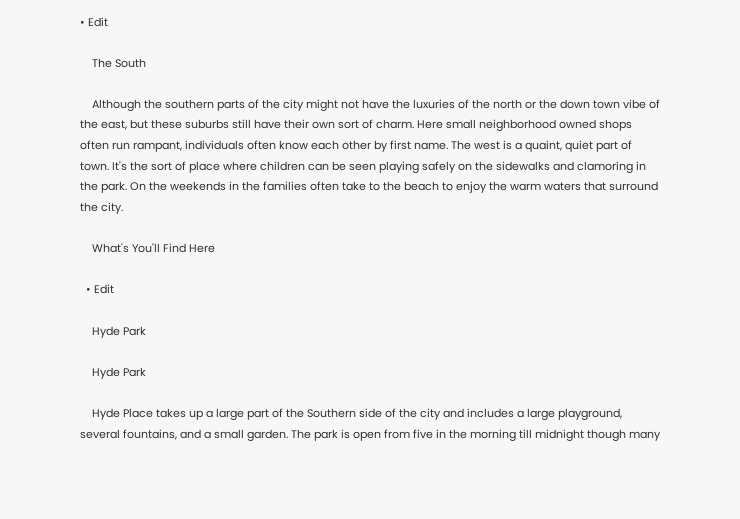• Edit

    The South

    Although the southern parts of the city might not have the luxuries of the north or the down town vibe of the east, but these suburbs still have their own sort of charm. Here small neighborhood owned shops often run rampant, individuals often know each other by first name. The west is a quaint, quiet part of town. It's the sort of place where children can be seen playing safely on the sidewalks and clamoring in the park. On the weekends in the families often take to the beach to enjoy the warm waters that surround the city.

    What's You'll Find Here

  • Edit

    Hyde Park

    Hyde Park

    Hyde Place takes up a large part of the Southern side of the city and includes a large playground, several fountains, and a small garden. The park is open from five in the morning till midnight though many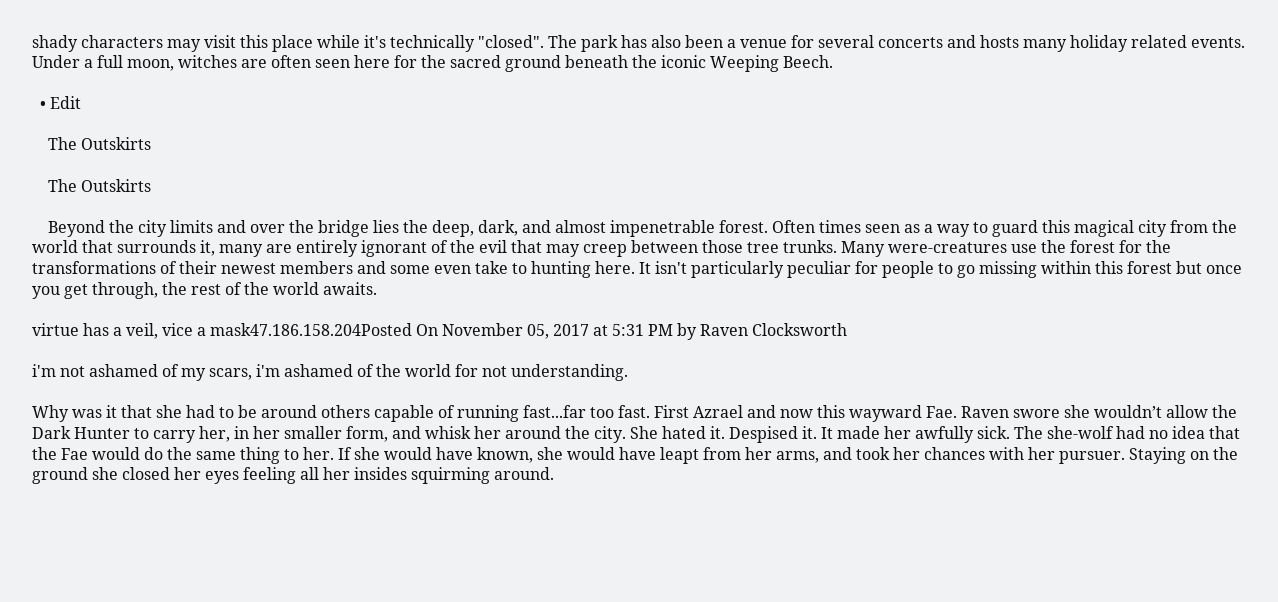shady characters may visit this place while it's technically "closed". The park has also been a venue for several concerts and hosts many holiday related events. Under a full moon, witches are often seen here for the sacred ground beneath the iconic Weeping Beech.

  • Edit

    The Outskirts

    The Outskirts

    Beyond the city limits and over the bridge lies the deep, dark, and almost impenetrable forest. Often times seen as a way to guard this magical city from the world that surrounds it, many are entirely ignorant of the evil that may creep between those tree trunks. Many were-creatures use the forest for the transformations of their newest members and some even take to hunting here. It isn't particularly peculiar for people to go missing within this forest but once you get through, the rest of the world awaits.

virtue has a veil, vice a mask47.186.158.204Posted On November 05, 2017 at 5:31 PM by Raven Clocksworth

i'm not ashamed of my scars, i'm ashamed of the world for not understanding.

Why was it that she had to be around others capable of running fast...far too fast. First Azrael and now this wayward Fae. Raven swore she wouldn’t allow the Dark Hunter to carry her, in her smaller form, and whisk her around the city. She hated it. Despised it. It made her awfully sick. The she-wolf had no idea that the Fae would do the same thing to her. If she would have known, she would have leapt from her arms, and took her chances with her pursuer. Staying on the ground she closed her eyes feeling all her insides squirming around.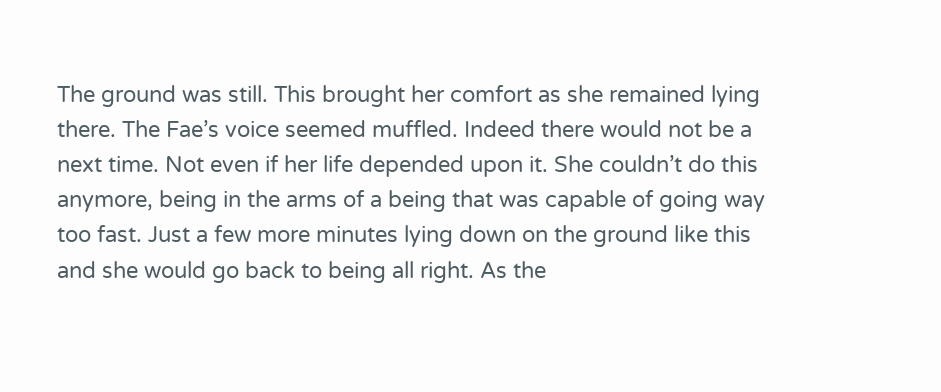The ground was still. This brought her comfort as she remained lying there. The Fae’s voice seemed muffled. Indeed there would not be a next time. Not even if her life depended upon it. She couldn’t do this anymore, being in the arms of a being that was capable of going way too fast. Just a few more minutes lying down on the ground like this and she would go back to being all right. As the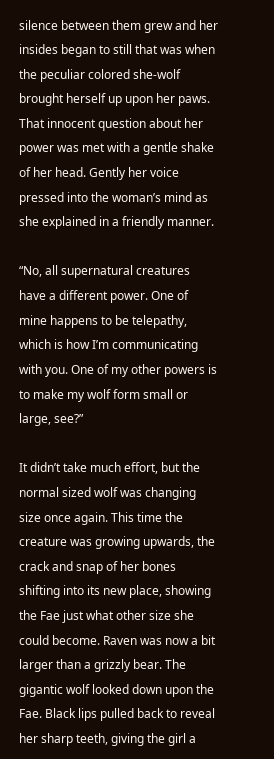silence between them grew and her insides began to still that was when the peculiar colored she-wolf brought herself up upon her paws. That innocent question about her power was met with a gentle shake of her head. Gently her voice pressed into the woman’s mind as she explained in a friendly manner.

“No, all supernatural creatures have a different power. One of mine happens to be telepathy, which is how I’m communicating with you. One of my other powers is to make my wolf form small or large, see?”

It didn’t take much effort, but the normal sized wolf was changing size once again. This time the creature was growing upwards, the crack and snap of her bones shifting into its new place, showing the Fae just what other size she could become. Raven was now a bit larger than a grizzly bear. The gigantic wolf looked down upon the Fae. Black lips pulled back to reveal her sharp teeth, giving the girl a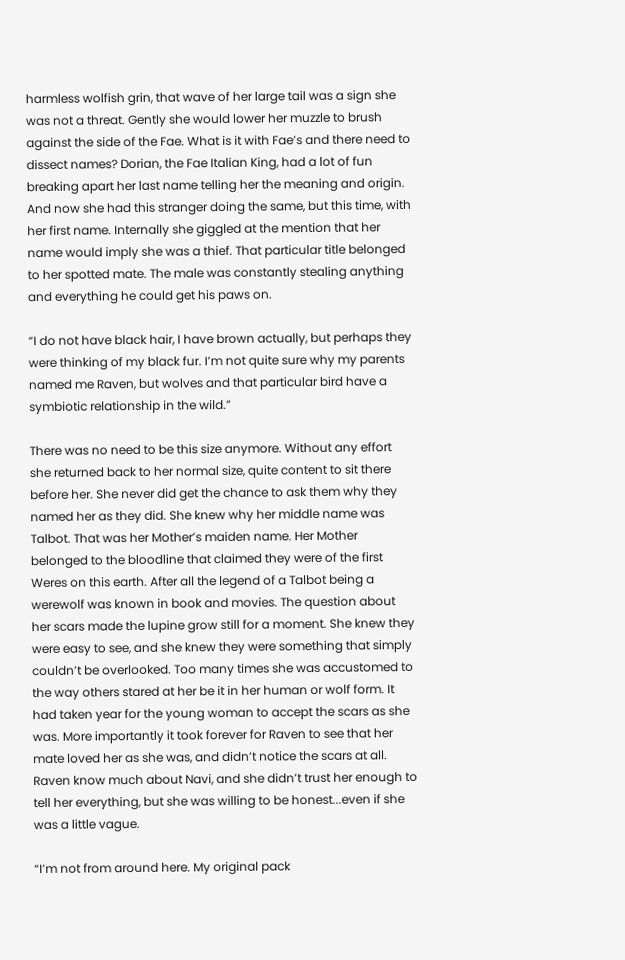harmless wolfish grin, that wave of her large tail was a sign she was not a threat. Gently she would lower her muzzle to brush against the side of the Fae. What is it with Fae’s and there need to dissect names? Dorian, the Fae Italian King, had a lot of fun breaking apart her last name telling her the meaning and origin. And now she had this stranger doing the same, but this time, with her first name. Internally she giggled at the mention that her name would imply she was a thief. That particular title belonged to her spotted mate. The male was constantly stealing anything and everything he could get his paws on.

“I do not have black hair, I have brown actually, but perhaps they were thinking of my black fur. I’m not quite sure why my parents named me Raven, but wolves and that particular bird have a symbiotic relationship in the wild.”

There was no need to be this size anymore. Without any effort she returned back to her normal size, quite content to sit there before her. She never did get the chance to ask them why they named her as they did. She knew why her middle name was Talbot. That was her Mother’s maiden name. Her Mother belonged to the bloodline that claimed they were of the first Weres on this earth. After all the legend of a Talbot being a werewolf was known in book and movies. The question about her scars made the lupine grow still for a moment. She knew they were easy to see, and she knew they were something that simply couldn’t be overlooked. Too many times she was accustomed to the way others stared at her be it in her human or wolf form. It had taken year for the young woman to accept the scars as she was. More importantly it took forever for Raven to see that her mate loved her as she was, and didn’t notice the scars at all. Raven know much about Navi, and she didn’t trust her enough to tell her everything, but she was willing to be honest...even if she was a little vague.

“I’m not from around here. My original pack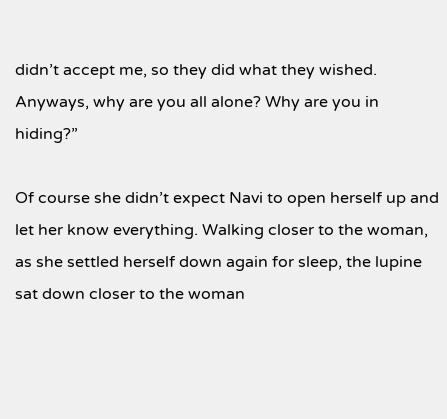didn’t accept me, so they did what they wished. Anyways, why are you all alone? Why are you in hiding?”

Of course she didn’t expect Navi to open herself up and let her know everything. Walking closer to the woman, as she settled herself down again for sleep, the lupine sat down closer to the woman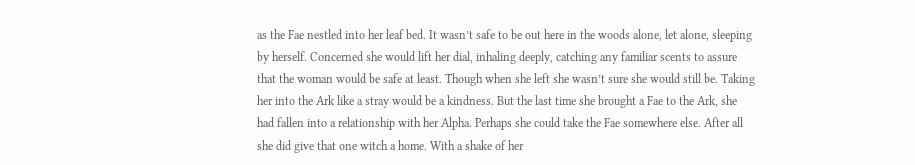as the Fae nestled into her leaf bed. It wasn’t safe to be out here in the woods alone, let alone, sleeping by herself. Concerned she would lift her dial, inhaling deeply, catching any familiar scents to assure that the woman would be safe at least. Though when she left she wasn’t sure she would still be. Taking her into the Ark like a stray would be a kindness. But the last time she brought a Fae to the Ark, she had fallen into a relationship with her Alpha. Perhaps she could take the Fae somewhere else. After all she did give that one witch a home. With a shake of her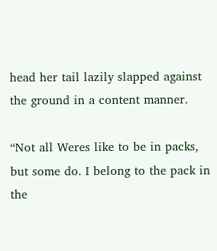head her tail lazily slapped against the ground in a content manner.

“Not all Weres like to be in packs, but some do. I belong to the pack in the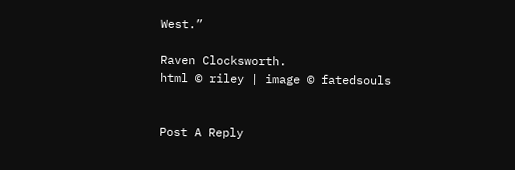West.”

Raven Clocksworth.
html © riley | image © fatedsouls


Post A Reply